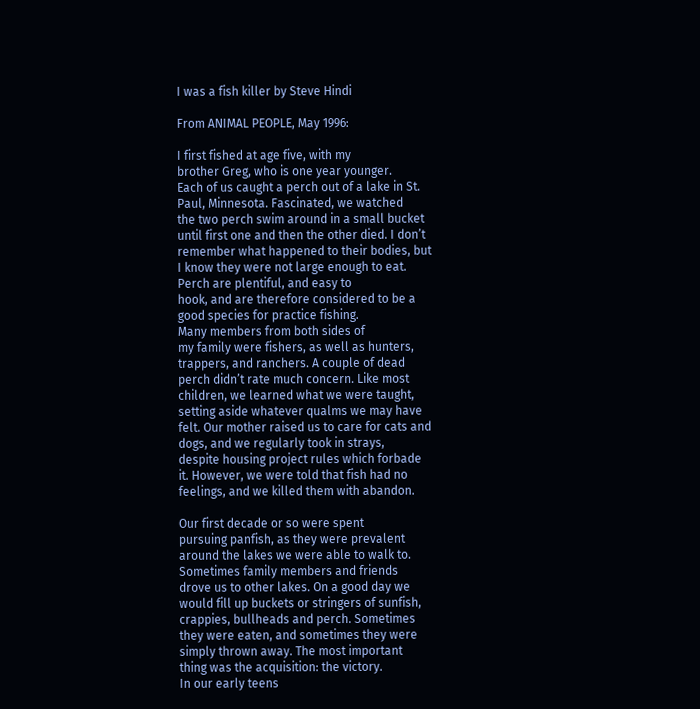I was a fish killer by Steve Hindi

From ANIMAL PEOPLE, May 1996:

I first fished at age five, with my
brother Greg, who is one year younger.
Each of us caught a perch out of a lake in St.
Paul, Minnesota. Fascinated, we watched
the two perch swim around in a small bucket
until first one and then the other died. I don’t
remember what happened to their bodies, but
I know they were not large enough to eat.
Perch are plentiful, and easy to
hook, and are therefore considered to be a
good species for practice fishing.
Many members from both sides of
my family were fishers, as well as hunters,
trappers, and ranchers. A couple of dead
perch didn’t rate much concern. Like most
children, we learned what we were taught,
setting aside whatever qualms we may have
felt. Our mother raised us to care for cats and
dogs, and we regularly took in strays,
despite housing project rules which forbade
it. However, we were told that fish had no
feelings, and we killed them with abandon.

Our first decade or so were spent
pursuing panfish, as they were prevalent
around the lakes we were able to walk to.
Sometimes family members and friends
drove us to other lakes. On a good day we
would fill up buckets or stringers of sunfish,
crappies, bullheads and perch. Sometimes
they were eaten, and sometimes they were
simply thrown away. The most important
thing was the acquisition: the victory.
In our early teens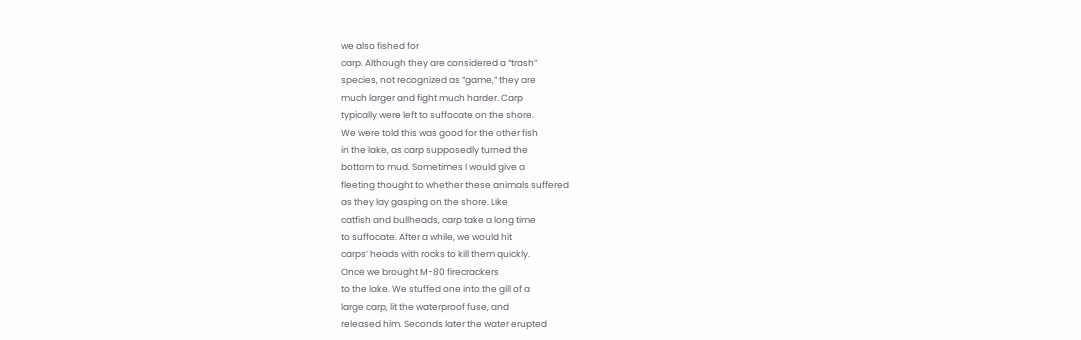we also fished for
carp. Although they are considered a “trash”
species, not recognized as “game,” they are
much larger and fight much harder. Carp
typically were left to suffocate on the shore.
We were told this was good for the other fish
in the lake, as carp supposedly turned the
bottom to mud. Sometimes I would give a
fleeting thought to whether these animals suffered
as they lay gasping on the shore. Like
catfish and bullheads, carp take a long time
to suffocate. After a while, we would hit
carps’ heads with rocks to kill them quickly.
Once we brought M-80 firecrackers
to the lake. We stuffed one into the gill of a
large carp, lit the waterproof fuse, and
released him. Seconds later the water erupted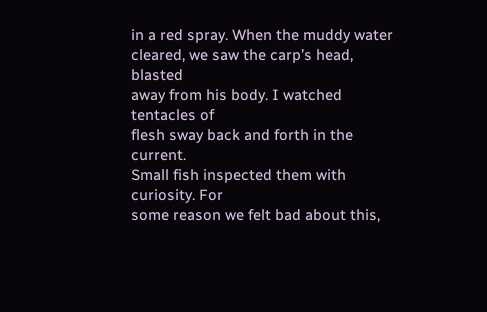in a red spray. When the muddy water
cleared, we saw the carp’s head, blasted
away from his body. I watched tentacles of
flesh sway back and forth in the current.
Small fish inspected them with curiosity. For
some reason we felt bad about this,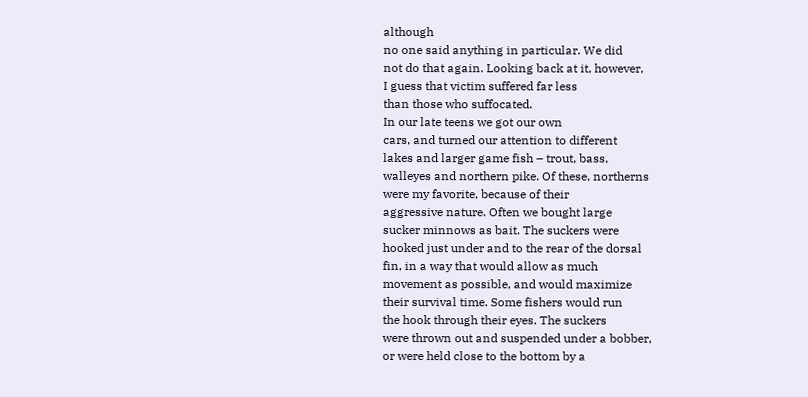although
no one said anything in particular. We did
not do that again. Looking back at it, however,
I guess that victim suffered far less
than those who suffocated.
In our late teens we got our own
cars, and turned our attention to different
lakes and larger game fish – trout, bass,
walleyes and northern pike. Of these, northerns
were my favorite, because of their
aggressive nature. Often we bought large
sucker minnows as bait. The suckers were
hooked just under and to the rear of the dorsal
fin, in a way that would allow as much
movement as possible, and would maximize
their survival time. Some fishers would run
the hook through their eyes. The suckers
were thrown out and suspended under a bobber,
or were held close to the bottom by a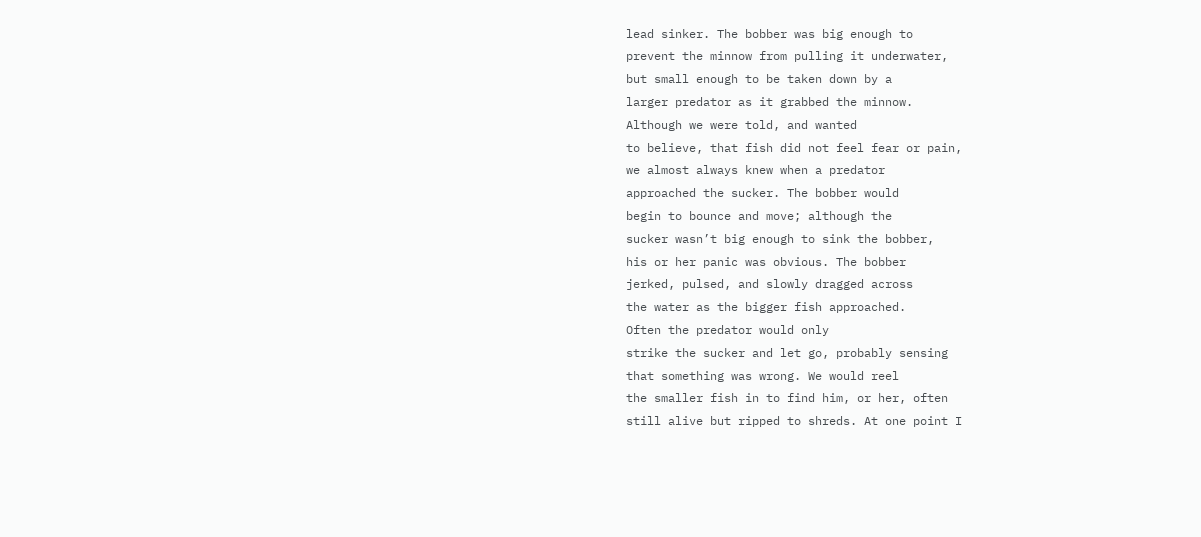lead sinker. The bobber was big enough to
prevent the minnow from pulling it underwater,
but small enough to be taken down by a
larger predator as it grabbed the minnow.
Although we were told, and wanted
to believe, that fish did not feel fear or pain,
we almost always knew when a predator
approached the sucker. The bobber would
begin to bounce and move; although the
sucker wasn’t big enough to sink the bobber,
his or her panic was obvious. The bobber
jerked, pulsed, and slowly dragged across
the water as the bigger fish approached.
Often the predator would only
strike the sucker and let go, probably sensing
that something was wrong. We would reel
the smaller fish in to find him, or her, often
still alive but ripped to shreds. At one point I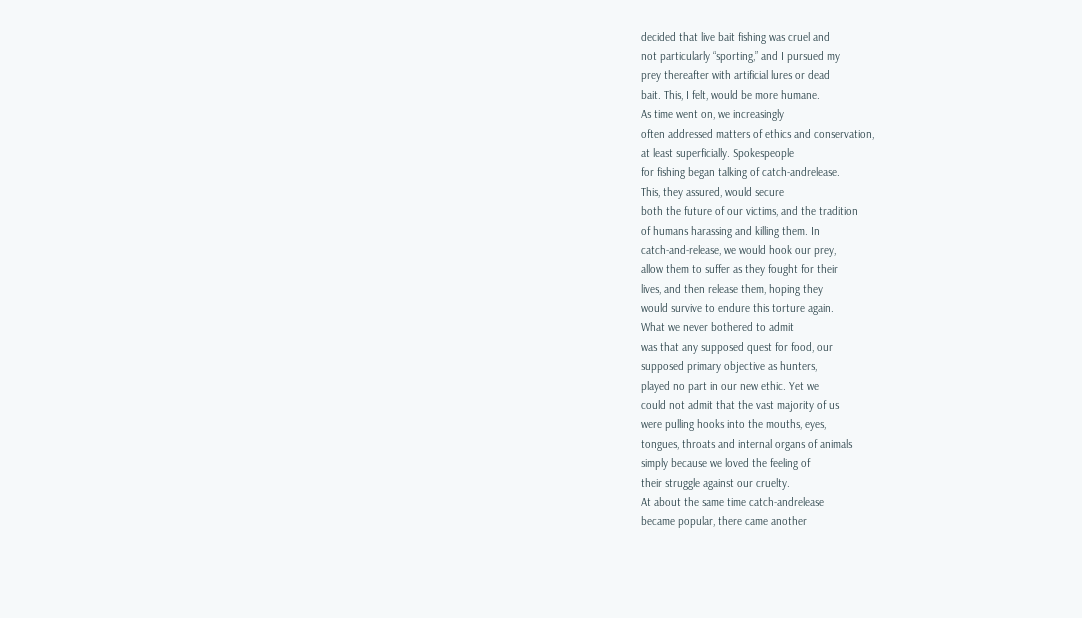decided that live bait fishing was cruel and
not particularly “sporting,” and I pursued my
prey thereafter with artificial lures or dead
bait. This, I felt, would be more humane.
As time went on, we increasingly
often addressed matters of ethics and conservation,
at least superficially. Spokespeople
for fishing began talking of catch-andrelease.
This, they assured, would secure
both the future of our victims, and the tradition
of humans harassing and killing them. In
catch-and-release, we would hook our prey,
allow them to suffer as they fought for their
lives, and then release them, hoping they
would survive to endure this torture again.
What we never bothered to admit
was that any supposed quest for food, our
supposed primary objective as hunters,
played no part in our new ethic. Yet we
could not admit that the vast majority of us
were pulling hooks into the mouths, eyes,
tongues, throats and internal organs of animals
simply because we loved the feeling of
their struggle against our cruelty.
At about the same time catch-andrelease
became popular, there came another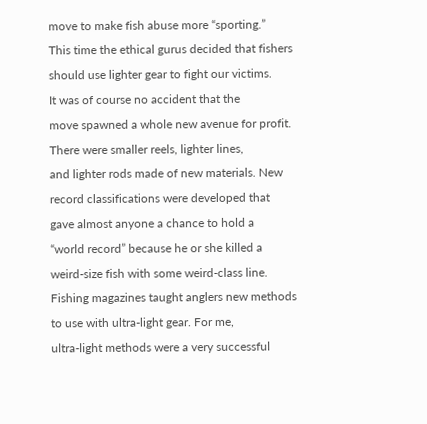move to make fish abuse more “sporting.”
This time the ethical gurus decided that fishers
should use lighter gear to fight our victims.
It was of course no accident that the
move spawned a whole new avenue for profit.
There were smaller reels, lighter lines,
and lighter rods made of new materials. New
record classifications were developed that
gave almost anyone a chance to hold a
“world record” because he or she killed a
weird-size fish with some weird-class line.
Fishing magazines taught anglers new methods
to use with ultra-light gear. For me,
ultra-light methods were a very successful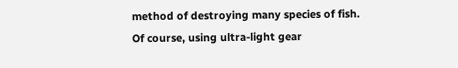method of destroying many species of fish.
Of course, using ultra-light gear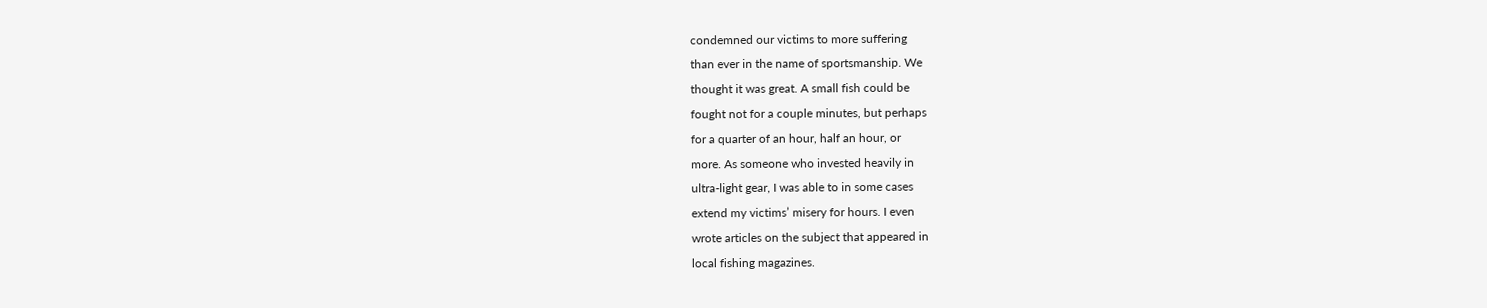condemned our victims to more suffering
than ever in the name of sportsmanship. We
thought it was great. A small fish could be
fought not for a couple minutes, but perhaps
for a quarter of an hour, half an hour, or
more. As someone who invested heavily in
ultra-light gear, I was able to in some cases
extend my victims’ misery for hours. I even
wrote articles on the subject that appeared in
local fishing magazines.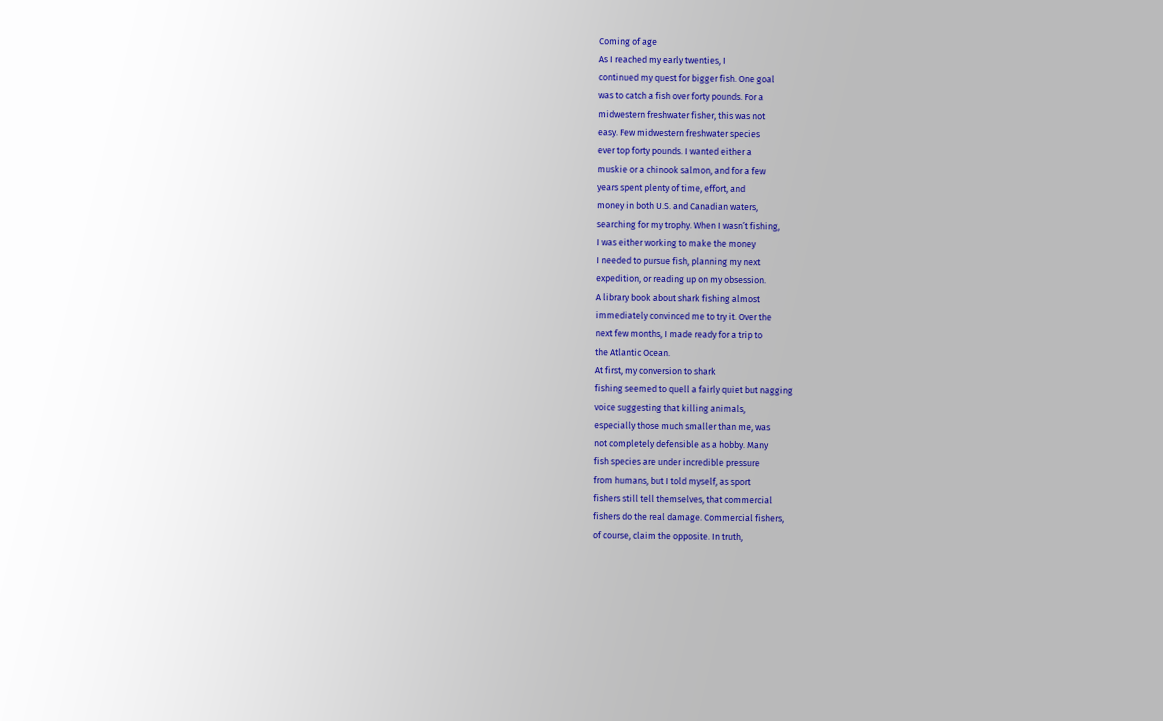Coming of age
As I reached my early twenties, I
continued my quest for bigger fish. One goal
was to catch a fish over forty pounds. For a
midwestern freshwater fisher, this was not
easy. Few midwestern freshwater species
ever top forty pounds. I wanted either a
muskie or a chinook salmon, and for a few
years spent plenty of time, effort, and
money in both U.S. and Canadian waters,
searching for my trophy. When I wasn’t fishing,
I was either working to make the money
I needed to pursue fish, planning my next
expedition, or reading up on my obsession.
A library book about shark fishing almost
immediately convinced me to try it. Over the
next few months, I made ready for a trip to
the Atlantic Ocean.
At first, my conversion to shark
fishing seemed to quell a fairly quiet but nagging
voice suggesting that killing animals,
especially those much smaller than me, was
not completely defensible as a hobby. Many
fish species are under incredible pressure
from humans, but I told myself, as sport
fishers still tell themselves, that commercial
fishers do the real damage. Commercial fishers,
of course, claim the opposite. In truth,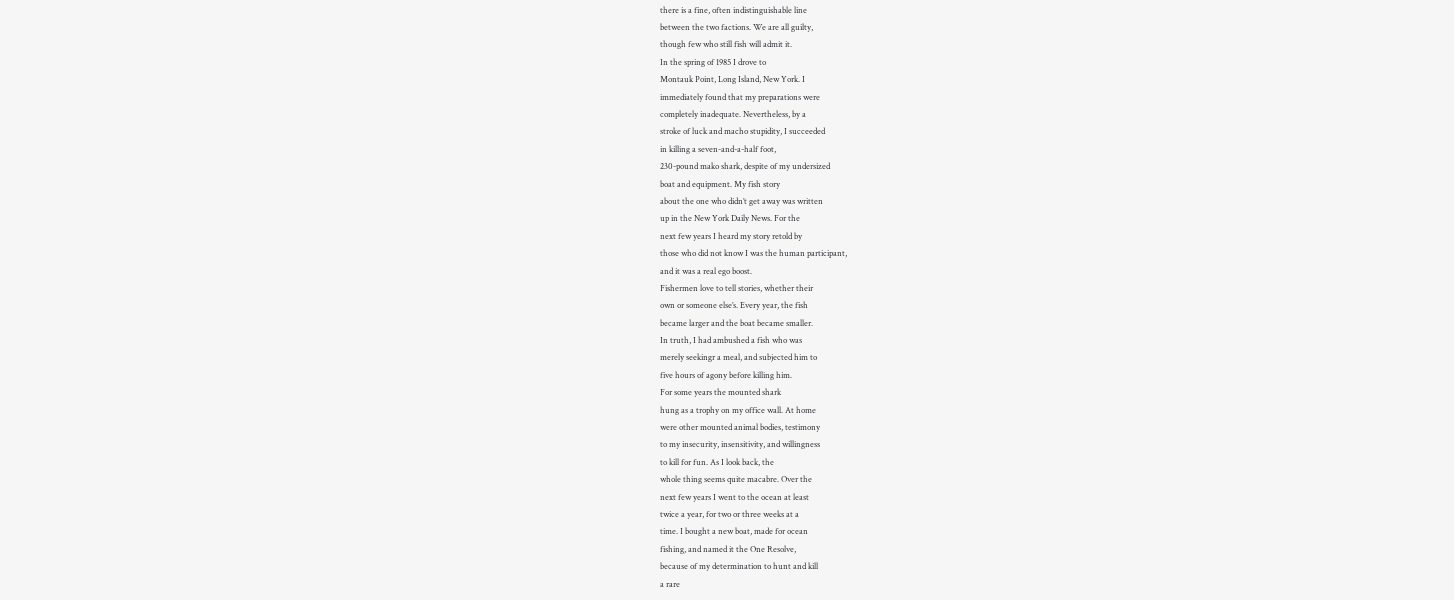there is a fine, often indistinguishable line
between the two factions. We are all guilty,
though few who still fish will admit it.
In the spring of 1985 I drove to
Montauk Point, Long Island, New York. I
immediately found that my preparations were
completely inadequate. Nevertheless, by a
stroke of luck and macho stupidity, I succeeded
in killing a seven-and-a-half foot,
230-pound mako shark, despite of my undersized
boat and equipment. My fish story
about the one who didn’t get away was written
up in the New York Daily News. For the
next few years I heard my story retold by
those who did not know I was the human participant,
and it was a real ego boost.
Fishermen love to tell stories, whether their
own or someone else’s. Every year, the fish
became larger and the boat became smaller.
In truth, I had ambushed a fish who was
merely seekingr a meal, and subjected him to
five hours of agony before killing him.
For some years the mounted shark
hung as a trophy on my office wall. At home
were other mounted animal bodies, testimony
to my insecurity, insensitivity, and willingness
to kill for fun. As I look back, the
whole thing seems quite macabre. Over the
next few years I went to the ocean at least
twice a year, for two or three weeks at a
time. I bought a new boat, made for ocean
fishing, and named it the One Resolve,
because of my determination to hunt and kill
a rare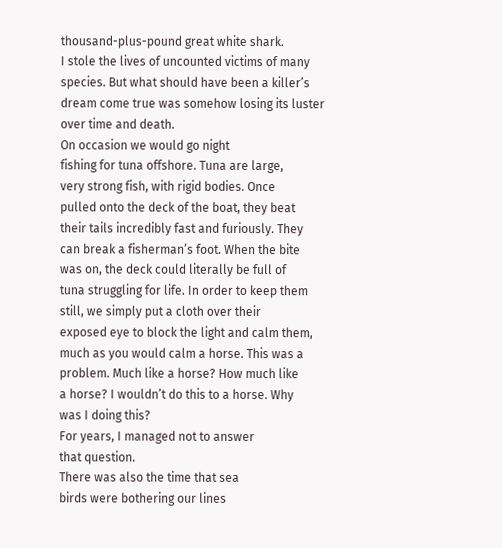thousand-plus-pound great white shark.
I stole the lives of uncounted victims of many
species. But what should have been a killer’s
dream come true was somehow losing its luster
over time and death.
On occasion we would go night
fishing for tuna offshore. Tuna are large,
very strong fish, with rigid bodies. Once
pulled onto the deck of the boat, they beat
their tails incredibly fast and furiously. They
can break a fisherman’s foot. When the bite
was on, the deck could literally be full of
tuna struggling for life. In order to keep them
still, we simply put a cloth over their
exposed eye to block the light and calm them,
much as you would calm a horse. This was a
problem. Much like a horse? How much like
a horse? I wouldn’t do this to a horse. Why
was I doing this?
For years, I managed not to answer
that question.
There was also the time that sea
birds were bothering our lines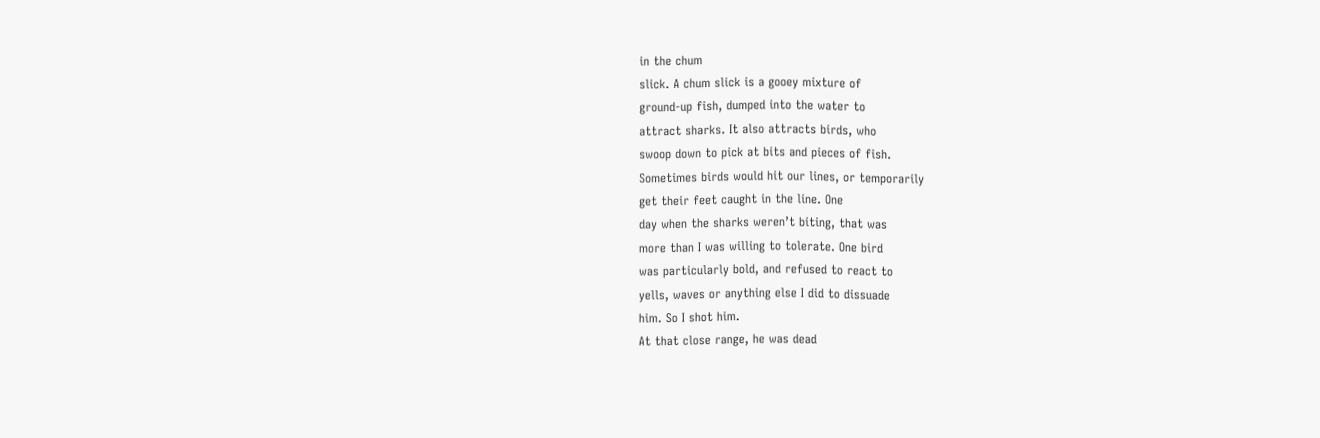in the chum
slick. A chum slick is a gooey mixture of
ground-up fish, dumped into the water to
attract sharks. It also attracts birds, who
swoop down to pick at bits and pieces of fish.
Sometimes birds would hit our lines, or temporarily
get their feet caught in the line. One
day when the sharks weren’t biting, that was
more than I was willing to tolerate. One bird
was particularly bold, and refused to react to
yells, waves or anything else I did to dissuade
him. So I shot him.
At that close range, he was dead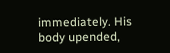immediately. His body upended,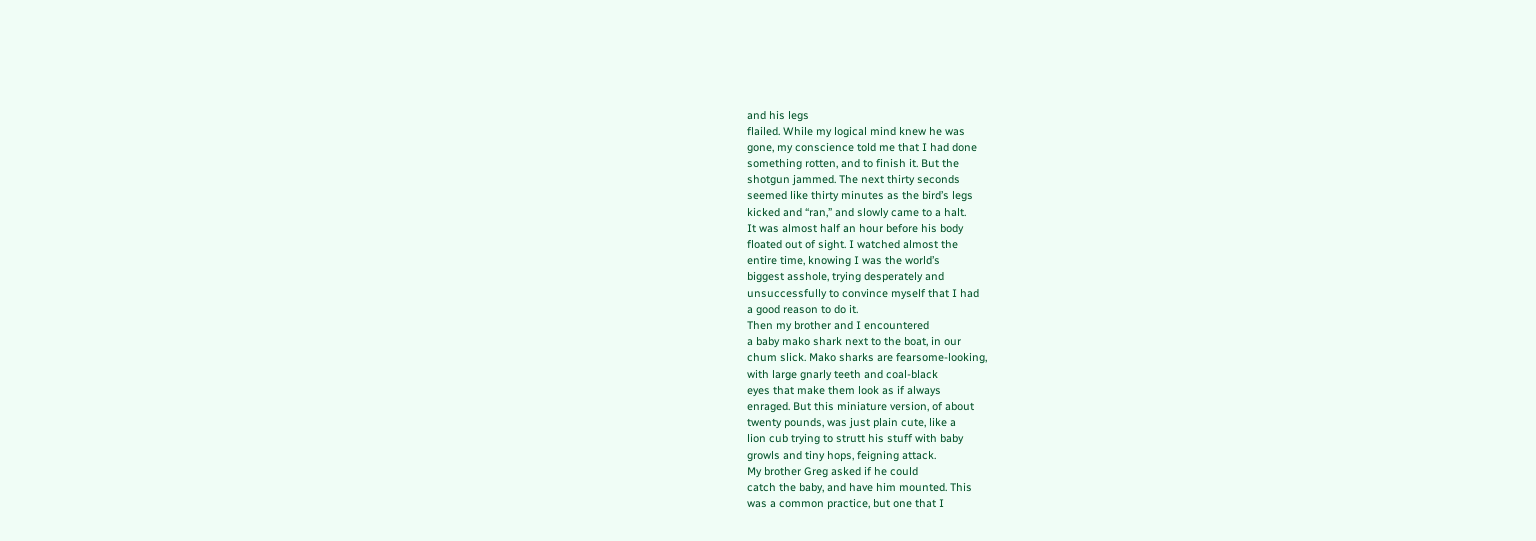and his legs
flailed. While my logical mind knew he was
gone, my conscience told me that I had done
something rotten, and to finish it. But the
shotgun jammed. The next thirty seconds
seemed like thirty minutes as the bird’s legs
kicked and “ran,” and slowly came to a halt.
It was almost half an hour before his body
floated out of sight. I watched almost the
entire time, knowing I was the world’s
biggest asshole, trying desperately and
unsuccessfully to convince myself that I had
a good reason to do it.
Then my brother and I encountered
a baby mako shark next to the boat, in our
chum slick. Mako sharks are fearsome-looking,
with large gnarly teeth and coal-black
eyes that make them look as if always
enraged. But this miniature version, of about
twenty pounds, was just plain cute, like a
lion cub trying to strutt his stuff with baby
growls and tiny hops, feigning attack.
My brother Greg asked if he could
catch the baby, and have him mounted. This
was a common practice, but one that I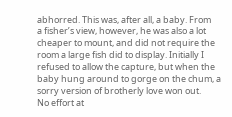abhorred. This was, after all, a baby. From
a fisher’s view, however, he was also a lot
cheaper to mount, and did not require the
room a large fish did to display. Initially I
refused to allow the capture, but when the
baby hung around to gorge on the chum, a
sorry version of brotherly love won out.
No effort at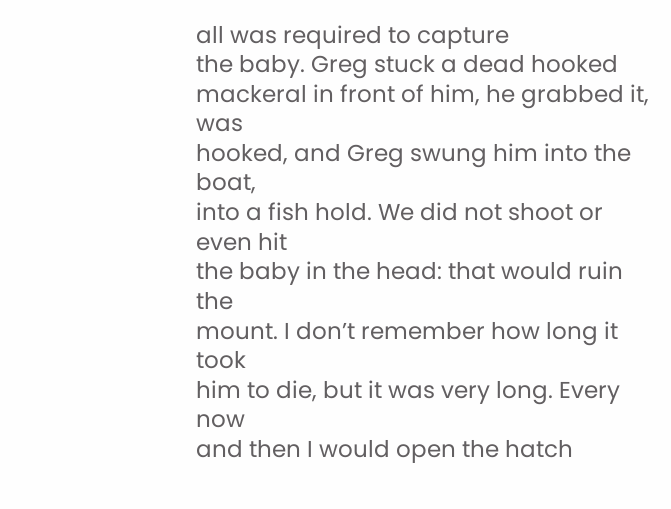all was required to capture
the baby. Greg stuck a dead hooked
mackeral in front of him, he grabbed it, was
hooked, and Greg swung him into the boat,
into a fish hold. We did not shoot or even hit
the baby in the head: that would ruin the
mount. I don’t remember how long it took
him to die, but it was very long. Every now
and then I would open the hatch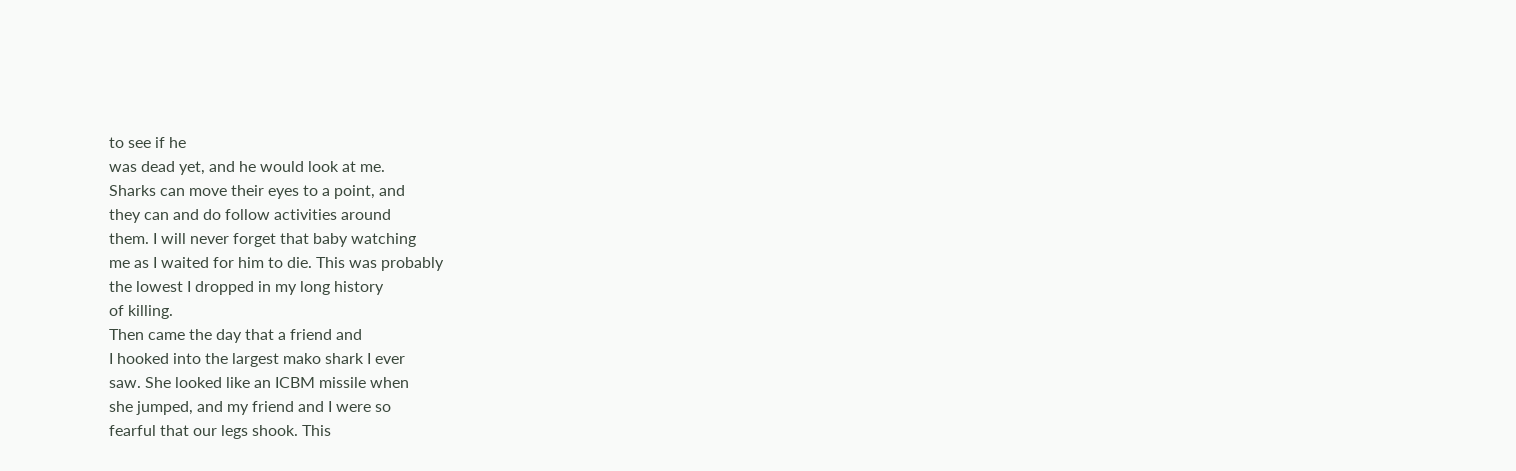to see if he
was dead yet, and he would look at me.
Sharks can move their eyes to a point, and
they can and do follow activities around
them. I will never forget that baby watching
me as I waited for him to die. This was probably
the lowest I dropped in my long history
of killing.
Then came the day that a friend and
I hooked into the largest mako shark I ever
saw. She looked like an ICBM missile when
she jumped, and my friend and I were so
fearful that our legs shook. This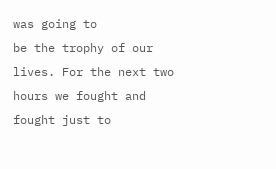was going to
be the trophy of our lives. For the next two
hours we fought and fought just to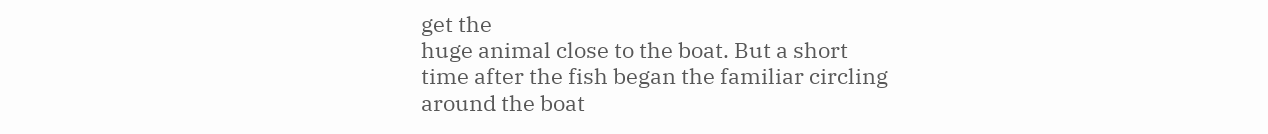get the
huge animal close to the boat. But a short
time after the fish began the familiar circling
around the boat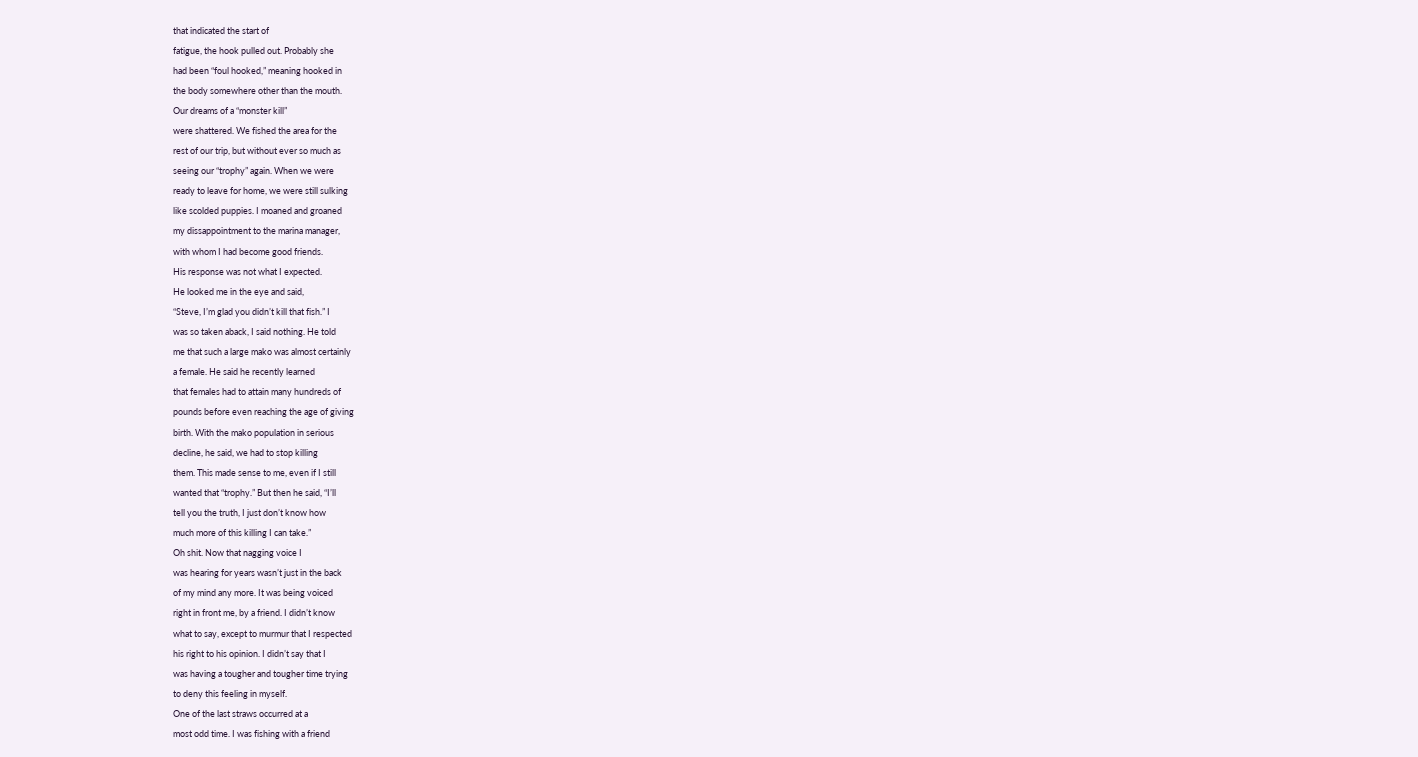that indicated the start of
fatigue, the hook pulled out. Probably she
had been “foul hooked,” meaning hooked in
the body somewhere other than the mouth.
Our dreams of a “monster kill”
were shattered. We fished the area for the
rest of our trip, but without ever so much as
seeing our “trophy” again. When we were
ready to leave for home, we were still sulking
like scolded puppies. I moaned and groaned
my dissappointment to the marina manager,
with whom I had become good friends.
His response was not what I expected.
He looked me in the eye and said,
“Steve, I’m glad you didn’t kill that fish.” I
was so taken aback, I said nothing. He told
me that such a large mako was almost certainly
a female. He said he recently learned
that females had to attain many hundreds of
pounds before even reaching the age of giving
birth. With the mako population in serious
decline, he said, we had to stop killing
them. This made sense to me, even if I still
wanted that “trophy.” But then he said, “I’ll
tell you the truth, I just don’t know how
much more of this killing I can take.”
Oh shit. Now that nagging voice I
was hearing for years wasn’t just in the back
of my mind any more. It was being voiced
right in front me, by a friend. I didn’t know
what to say, except to murmur that I respected
his right to his opinion. I didn’t say that I
was having a tougher and tougher time trying
to deny this feeling in myself.
One of the last straws occurred at a
most odd time. I was fishing with a friend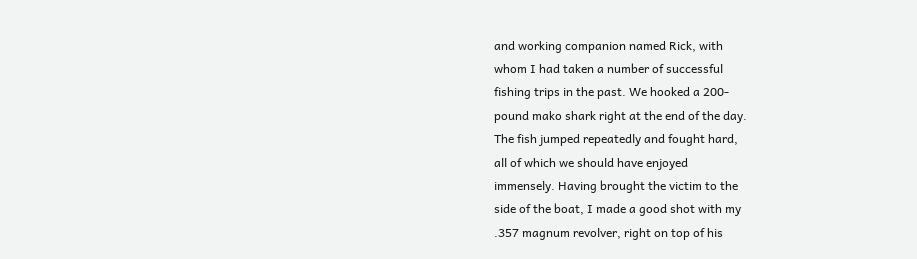and working companion named Rick, with
whom I had taken a number of successful
fishing trips in the past. We hooked a 200-
pound mako shark right at the end of the day.
The fish jumped repeatedly and fought hard,
all of which we should have enjoyed
immensely. Having brought the victim to the
side of the boat, I made a good shot with my
.357 magnum revolver, right on top of his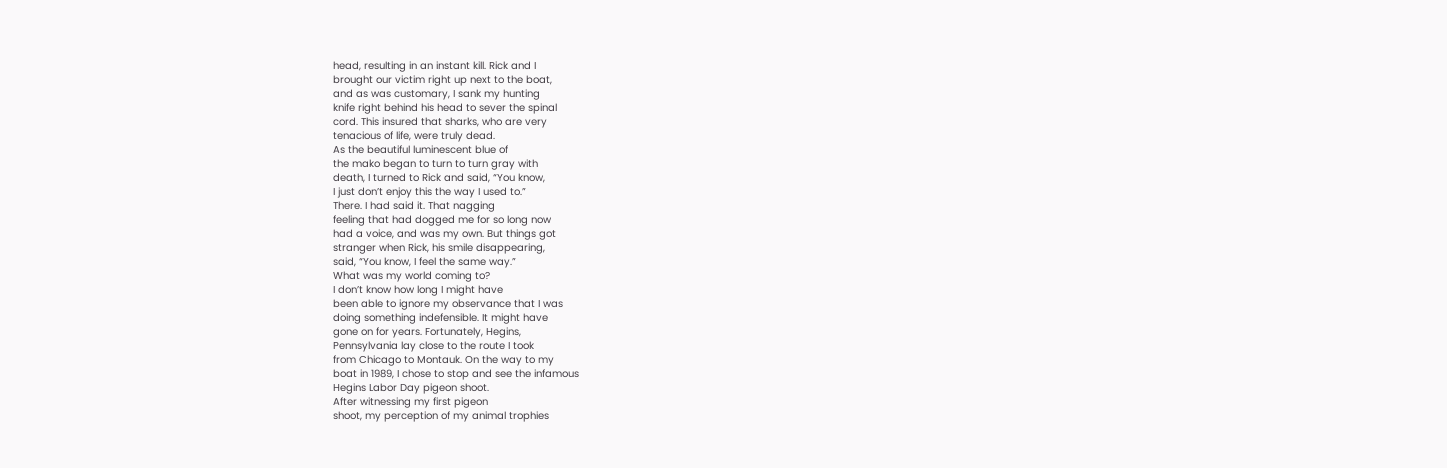head, resulting in an instant kill. Rick and I
brought our victim right up next to the boat,
and as was customary, I sank my hunting
knife right behind his head to sever the spinal
cord. This insured that sharks, who are very
tenacious of life, were truly dead.
As the beautiful luminescent blue of
the mako began to turn to turn gray with
death, I turned to Rick and said, “You know,
I just don’t enjoy this the way I used to.”
There. I had said it. That nagging
feeling that had dogged me for so long now
had a voice, and was my own. But things got
stranger when Rick, his smile disappearing,
said, “You know, I feel the same way.”
What was my world coming to?
I don’t know how long I might have
been able to ignore my observance that I was
doing something indefensible. It might have
gone on for years. Fortunately, Hegins,
Pennsylvania lay close to the route I took
from Chicago to Montauk. On the way to my
boat in 1989, I chose to stop and see the infamous
Hegins Labor Day pigeon shoot.
After witnessing my first pigeon
shoot, my perception of my animal trophies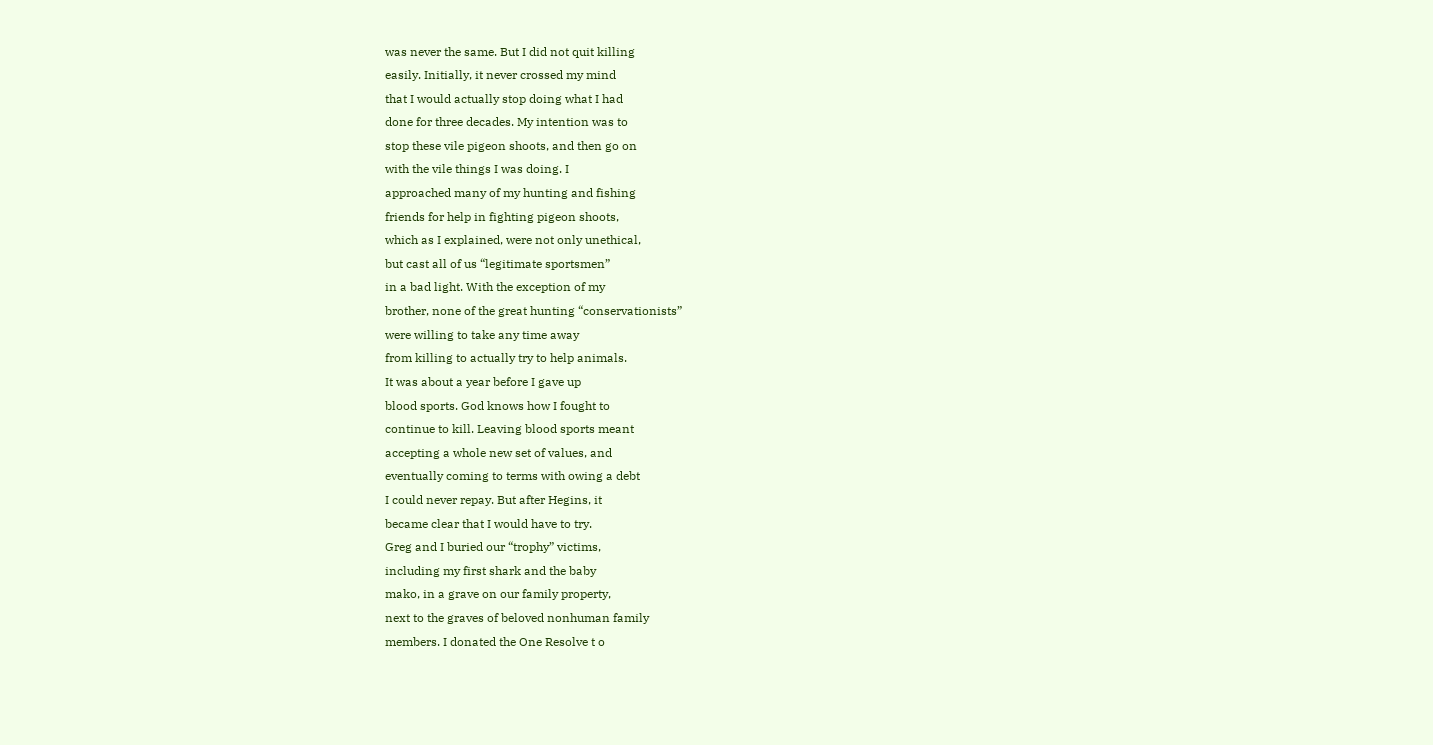was never the same. But I did not quit killing
easily. Initially, it never crossed my mind
that I would actually stop doing what I had
done for three decades. My intention was to
stop these vile pigeon shoots, and then go on
with the vile things I was doing. I
approached many of my hunting and fishing
friends for help in fighting pigeon shoots,
which as I explained, were not only unethical,
but cast all of us “legitimate sportsmen”
in a bad light. With the exception of my
brother, none of the great hunting “conservationists”
were willing to take any time away
from killing to actually try to help animals.
It was about a year before I gave up
blood sports. God knows how I fought to
continue to kill. Leaving blood sports meant
accepting a whole new set of values, and
eventually coming to terms with owing a debt
I could never repay. But after Hegins, it
became clear that I would have to try.
Greg and I buried our “trophy” victims,
including my first shark and the baby
mako, in a grave on our family property,
next to the graves of beloved nonhuman family
members. I donated the One Resolve t o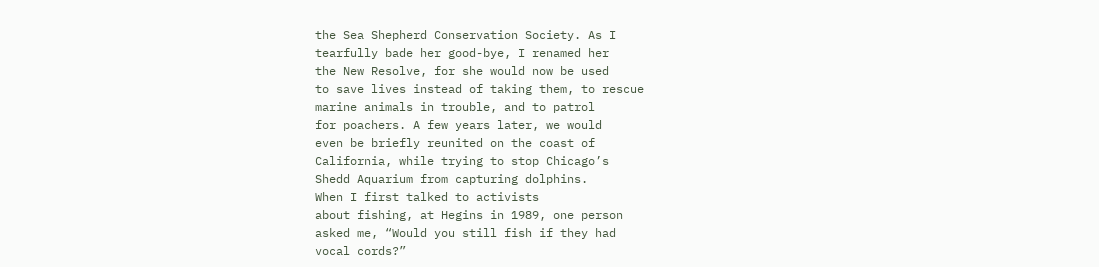the Sea Shepherd Conservation Society. As I
tearfully bade her good-bye, I renamed her
the New Resolve, for she would now be used
to save lives instead of taking them, to rescue
marine animals in trouble, and to patrol
for poachers. A few years later, we would
even be briefly reunited on the coast of
California, while trying to stop Chicago’s
Shedd Aquarium from capturing dolphins.
When I first talked to activists
about fishing, at Hegins in 1989, one person
asked me, “Would you still fish if they had
vocal cords?”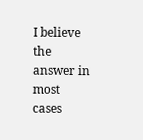I believe the answer in most cases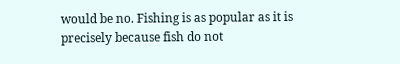would be no. Fishing is as popular as it is
precisely because fish do not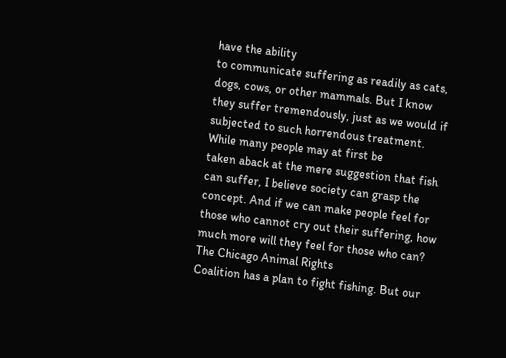have the ability
to communicate suffering as readily as cats,
dogs, cows, or other mammals. But I know
they suffer tremendously, just as we would if
subjected to such horrendous treatment.
While many people may at first be
taken aback at the mere suggestion that fish
can suffer, I believe society can grasp the
concept. And if we can make people feel for
those who cannot cry out their suffering, how
much more will they feel for those who can?
The Chicago Animal Rights
Coalition has a plan to fight fishing. But our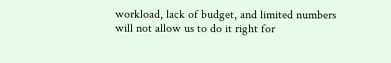workload, lack of budget, and limited numbers
will not allow us to do it right for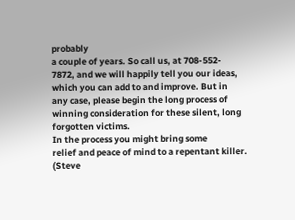probably
a couple of years. So call us, at 708-552-
7872, and we will happily tell you our ideas,
which you can add to and improve. But in
any case, please begin the long process of
winning consideration for these silent, long
forgotten victims.
In the process you might bring some
relief and peace of mind to a repentant killer.
(Steve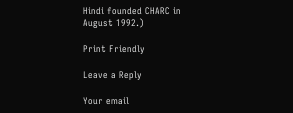Hindi founded CHARC in
August 1992.)

Print Friendly

Leave a Reply

Your email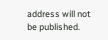address will not be published.